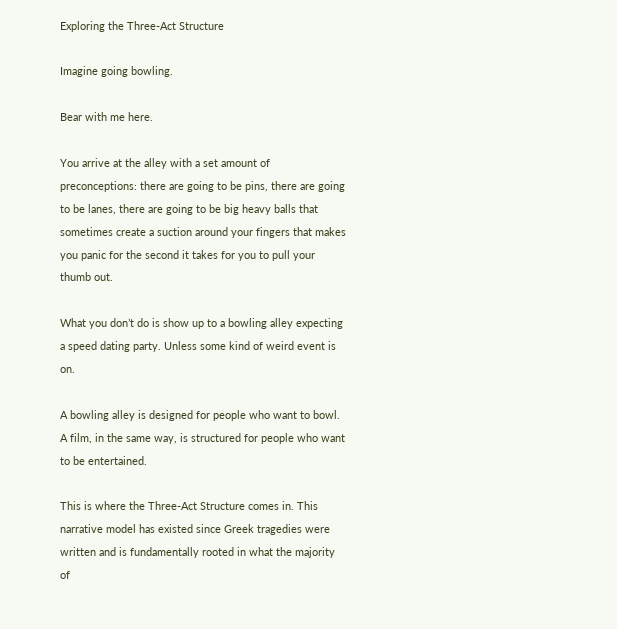Exploring the Three-Act Structure

Imagine going bowling.

Bear with me here.

You arrive at the alley with a set amount of preconceptions: there are going to be pins, there are going to be lanes, there are going to be big heavy balls that sometimes create a suction around your fingers that makes you panic for the second it takes for you to pull your thumb out.

What you don’t do is show up to a bowling alley expecting a speed dating party. Unless some kind of weird event is on.

A bowling alley is designed for people who want to bowl. A film, in the same way, is structured for people who want to be entertained.

This is where the Three-Act Structure comes in. This narrative model has existed since Greek tragedies were written and is fundamentally rooted in what the majority of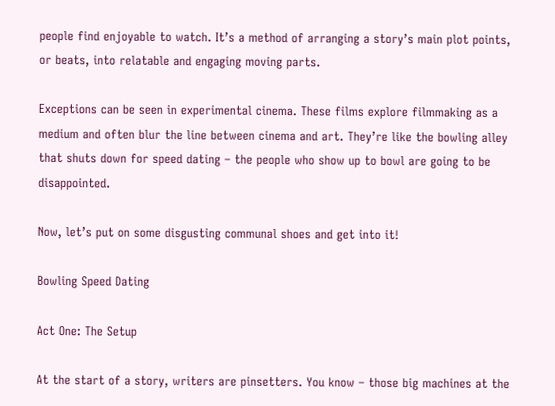people find enjoyable to watch. It’s a method of arranging a story’s main plot points, or beats, into relatable and engaging moving parts.

Exceptions can be seen in experimental cinema. These films explore filmmaking as a medium and often blur the line between cinema and art. They’re like the bowling alley that shuts down for speed dating – the people who show up to bowl are going to be disappointed.

Now, let’s put on some disgusting communal shoes and get into it!

Bowling Speed Dating

Act One: The Setup

At the start of a story, writers are pinsetters. You know – those big machines at the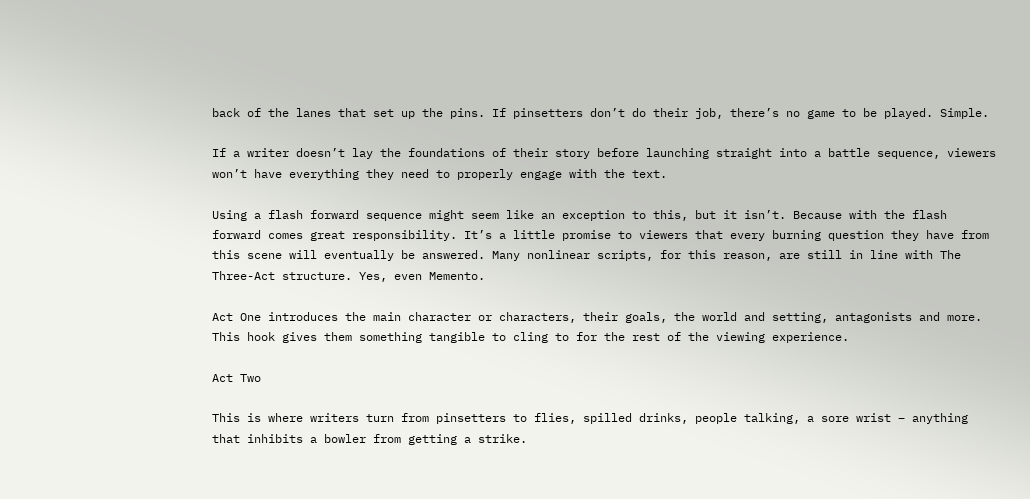back of the lanes that set up the pins. If pinsetters don’t do their job, there’s no game to be played. Simple.

If a writer doesn’t lay the foundations of their story before launching straight into a battle sequence, viewers won’t have everything they need to properly engage with the text.

Using a flash forward sequence might seem like an exception to this, but it isn’t. Because with the flash forward comes great responsibility. It’s a little promise to viewers that every burning question they have from this scene will eventually be answered. Many nonlinear scripts, for this reason, are still in line with The Three-Act structure. Yes, even Memento.

Act One introduces the main character or characters, their goals, the world and setting, antagonists and more. This hook gives them something tangible to cling to for the rest of the viewing experience.

Act Two

This is where writers turn from pinsetters to flies, spilled drinks, people talking, a sore wrist – anything that inhibits a bowler from getting a strike.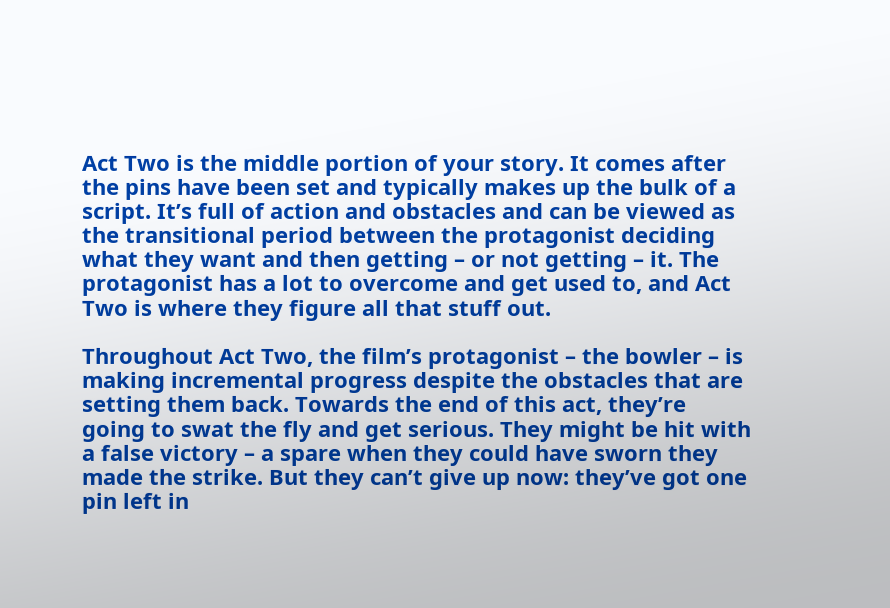Act Two is the middle portion of your story. It comes after the pins have been set and typically makes up the bulk of a script. It’s full of action and obstacles and can be viewed as the transitional period between the protagonist deciding what they want and then getting – or not getting – it. The protagonist has a lot to overcome and get used to, and Act Two is where they figure all that stuff out.

Throughout Act Two, the film’s protagonist – the bowler – is making incremental progress despite the obstacles that are setting them back. Towards the end of this act, they’re going to swat the fly and get serious. They might be hit with a false victory – a spare when they could have sworn they made the strike. But they can’t give up now: they’ve got one pin left in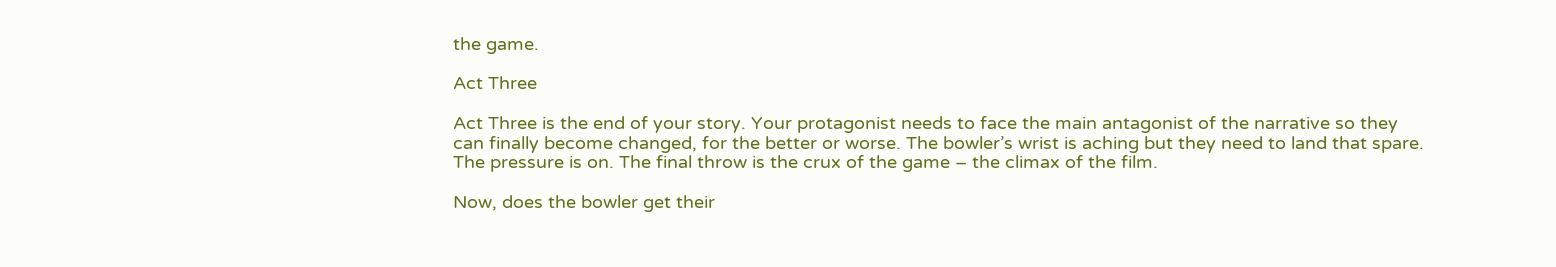the game.

Act Three

Act Three is the end of your story. Your protagonist needs to face the main antagonist of the narrative so they can finally become changed, for the better or worse. The bowler’s wrist is aching but they need to land that spare. The pressure is on. The final throw is the crux of the game – the climax of the film.

Now, does the bowler get their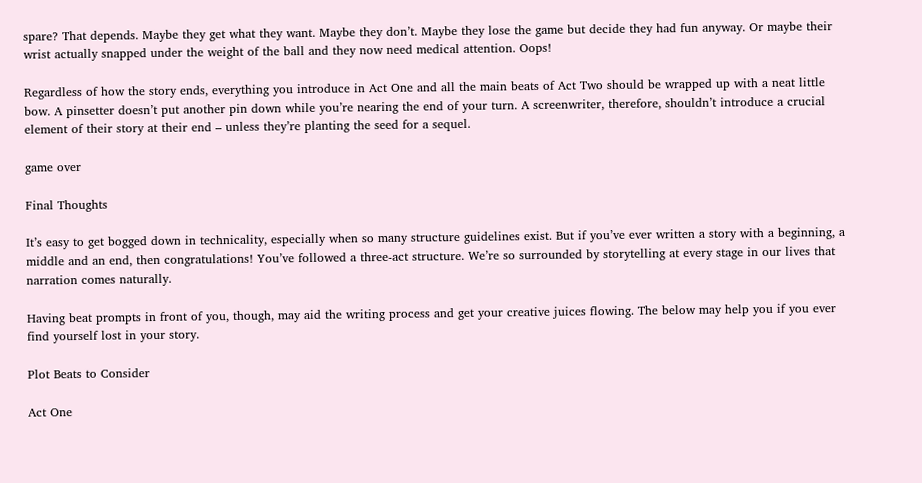spare? That depends. Maybe they get what they want. Maybe they don’t. Maybe they lose the game but decide they had fun anyway. Or maybe their wrist actually snapped under the weight of the ball and they now need medical attention. Oops!

Regardless of how the story ends, everything you introduce in Act One and all the main beats of Act Two should be wrapped up with a neat little bow. A pinsetter doesn’t put another pin down while you’re nearing the end of your turn. A screenwriter, therefore, shouldn’t introduce a crucial element of their story at their end – unless they’re planting the seed for a sequel.

game over

Final Thoughts

It’s easy to get bogged down in technicality, especially when so many structure guidelines exist. But if you’ve ever written a story with a beginning, a middle and an end, then congratulations! You’ve followed a three-act structure. We’re so surrounded by storytelling at every stage in our lives that narration comes naturally.

Having beat prompts in front of you, though, may aid the writing process and get your creative juices flowing. The below may help you if you ever find yourself lost in your story.

Plot Beats to Consider

Act One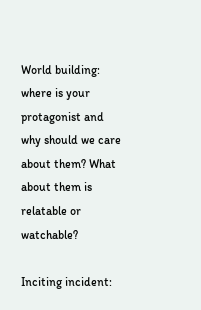World building: where is your protagonist and why should we care about them? What about them is relatable or watchable?

Inciting incident: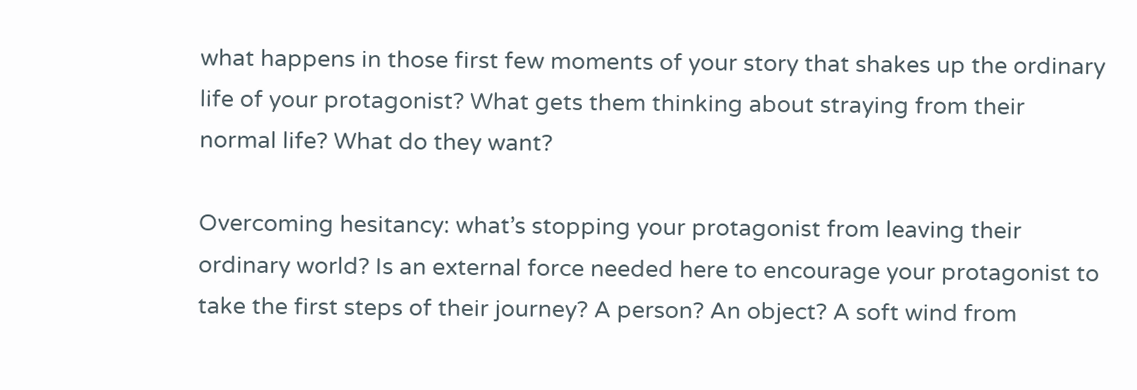what happens in those first few moments of your story that shakes up the ordinary life of your protagonist? What gets them thinking about straying from their normal life? What do they want?

Overcoming hesitancy: what’s stopping your protagonist from leaving their ordinary world? Is an external force needed here to encourage your protagonist to take the first steps of their journey? A person? An object? A soft wind from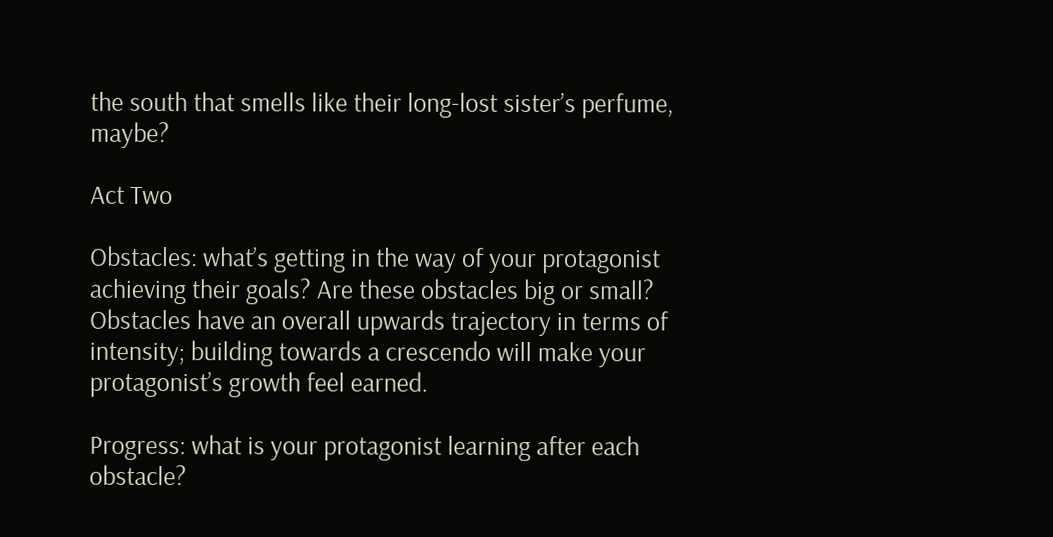the south that smells like their long-lost sister’s perfume, maybe?

Act Two

Obstacles: what’s getting in the way of your protagonist achieving their goals? Are these obstacles big or small? Obstacles have an overall upwards trajectory in terms of intensity; building towards a crescendo will make your protagonist’s growth feel earned.

Progress: what is your protagonist learning after each obstacle?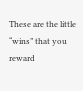These are the little “wins” that you reward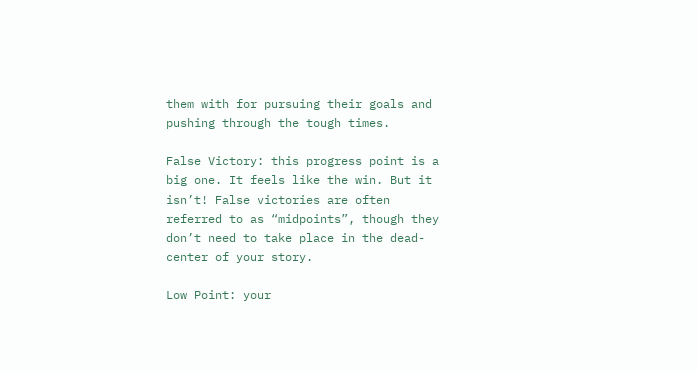them with for pursuing their goals and pushing through the tough times.

False Victory: this progress point is a big one. It feels like the win. But it isn’t! False victories are often referred to as “midpoints”, though they don’t need to take place in the dead-center of your story.

Low Point: your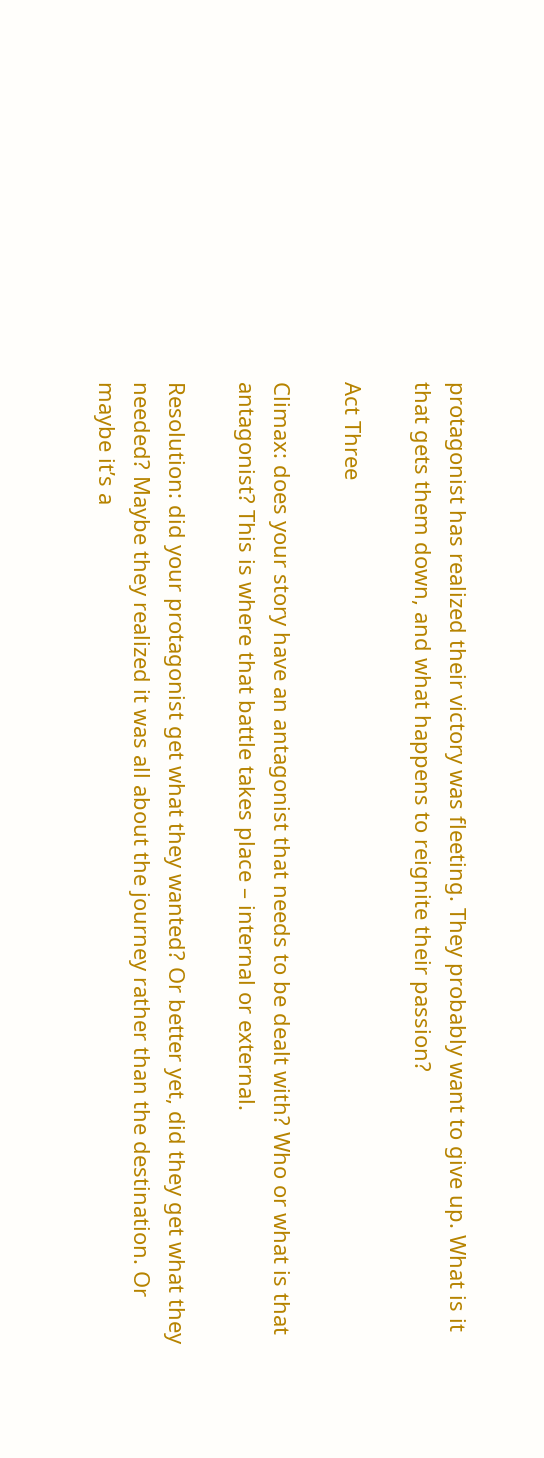protagonist has realized their victory was fleeting. They probably want to give up. What is it that gets them down, and what happens to reignite their passion?

Act Three

Climax: does your story have an antagonist that needs to be dealt with? Who or what is that antagonist? This is where that battle takes place – internal or external.

Resolution: did your protagonist get what they wanted? Or better yet, did they get what they needed? Maybe they realized it was all about the journey rather than the destination. Or maybe it’s a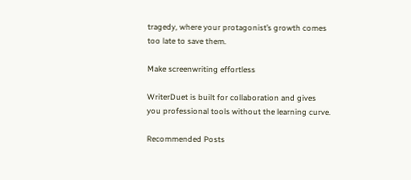tragedy, where your protagonist’s growth comes too late to save them.

Make screenwriting effortless

WriterDuet is built for collaboration and gives you professional tools without the learning curve.

Recommended Posts